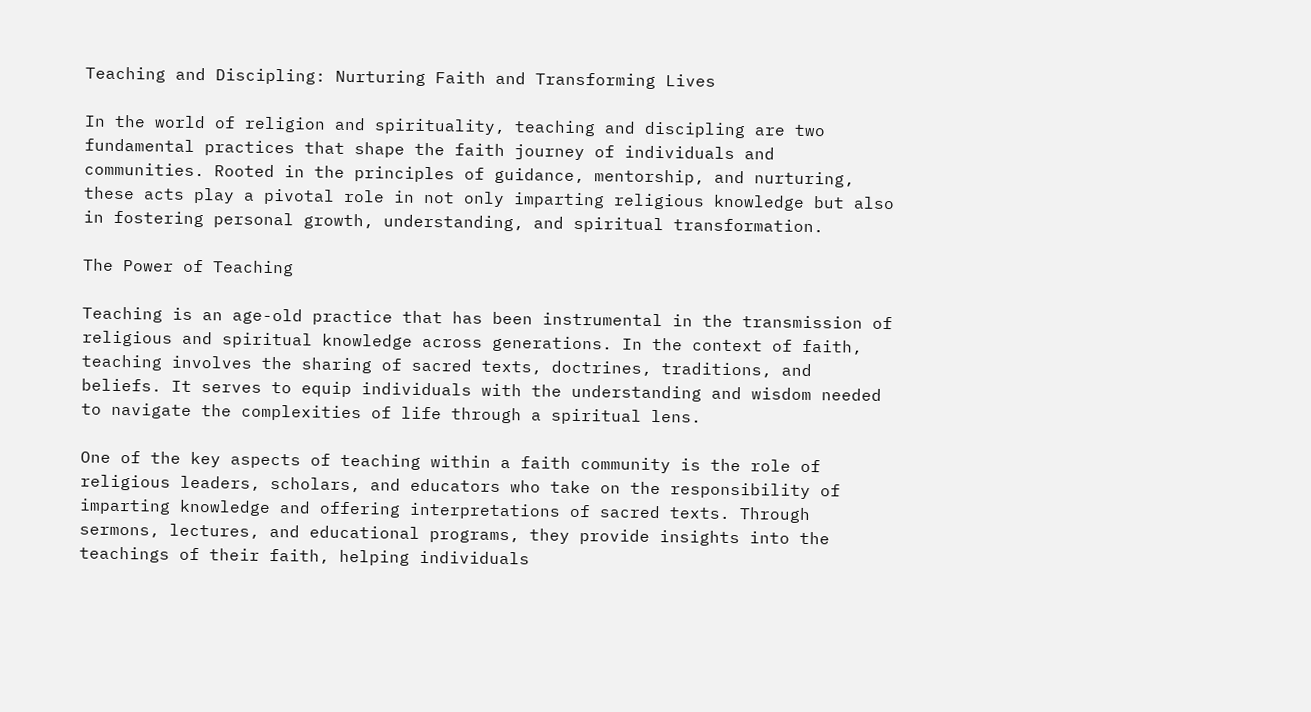Teaching and Discipling: Nurturing Faith and Transforming Lives

In the world of religion and spirituality, teaching and discipling are two fundamental practices that shape the faith journey of individuals and communities. Rooted in the principles of guidance, mentorship, and nurturing, these acts play a pivotal role in not only imparting religious knowledge but also in fostering personal growth, understanding, and spiritual transformation.

The Power of Teaching

Teaching is an age-old practice that has been instrumental in the transmission of religious and spiritual knowledge across generations. In the context of faith, teaching involves the sharing of sacred texts, doctrines, traditions, and beliefs. It serves to equip individuals with the understanding and wisdom needed to navigate the complexities of life through a spiritual lens.

One of the key aspects of teaching within a faith community is the role of religious leaders, scholars, and educators who take on the responsibility of imparting knowledge and offering interpretations of sacred texts. Through sermons, lectures, and educational programs, they provide insights into the teachings of their faith, helping individuals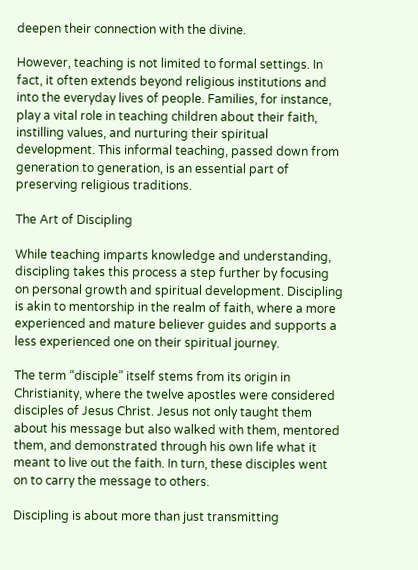deepen their connection with the divine.

However, teaching is not limited to formal settings. In fact, it often extends beyond religious institutions and into the everyday lives of people. Families, for instance, play a vital role in teaching children about their faith, instilling values, and nurturing their spiritual development. This informal teaching, passed down from generation to generation, is an essential part of preserving religious traditions.

The Art of Discipling

While teaching imparts knowledge and understanding, discipling takes this process a step further by focusing on personal growth and spiritual development. Discipling is akin to mentorship in the realm of faith, where a more experienced and mature believer guides and supports a less experienced one on their spiritual journey.

The term “disciple” itself stems from its origin in Christianity, where the twelve apostles were considered disciples of Jesus Christ. Jesus not only taught them about his message but also walked with them, mentored them, and demonstrated through his own life what it meant to live out the faith. In turn, these disciples went on to carry the message to others.

Discipling is about more than just transmitting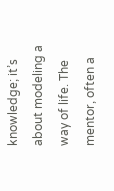knowledge; it’s about modeling a way of life. The mentor, often a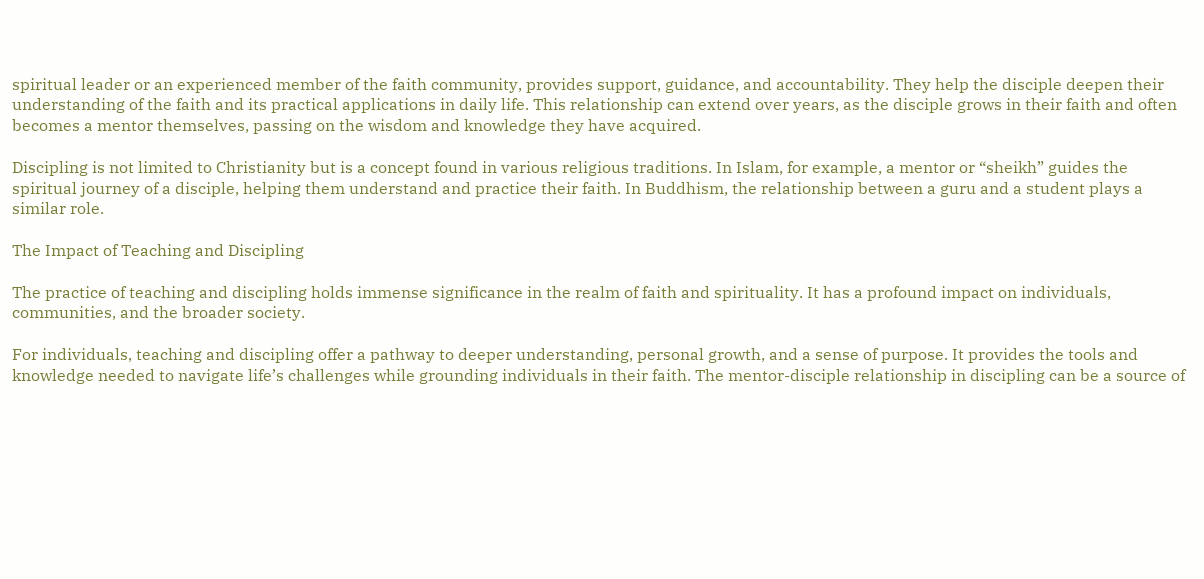spiritual leader or an experienced member of the faith community, provides support, guidance, and accountability. They help the disciple deepen their understanding of the faith and its practical applications in daily life. This relationship can extend over years, as the disciple grows in their faith and often becomes a mentor themselves, passing on the wisdom and knowledge they have acquired.

Discipling is not limited to Christianity but is a concept found in various religious traditions. In Islam, for example, a mentor or “sheikh” guides the spiritual journey of a disciple, helping them understand and practice their faith. In Buddhism, the relationship between a guru and a student plays a similar role.

The Impact of Teaching and Discipling

The practice of teaching and discipling holds immense significance in the realm of faith and spirituality. It has a profound impact on individuals, communities, and the broader society.

For individuals, teaching and discipling offer a pathway to deeper understanding, personal growth, and a sense of purpose. It provides the tools and knowledge needed to navigate life’s challenges while grounding individuals in their faith. The mentor-disciple relationship in discipling can be a source of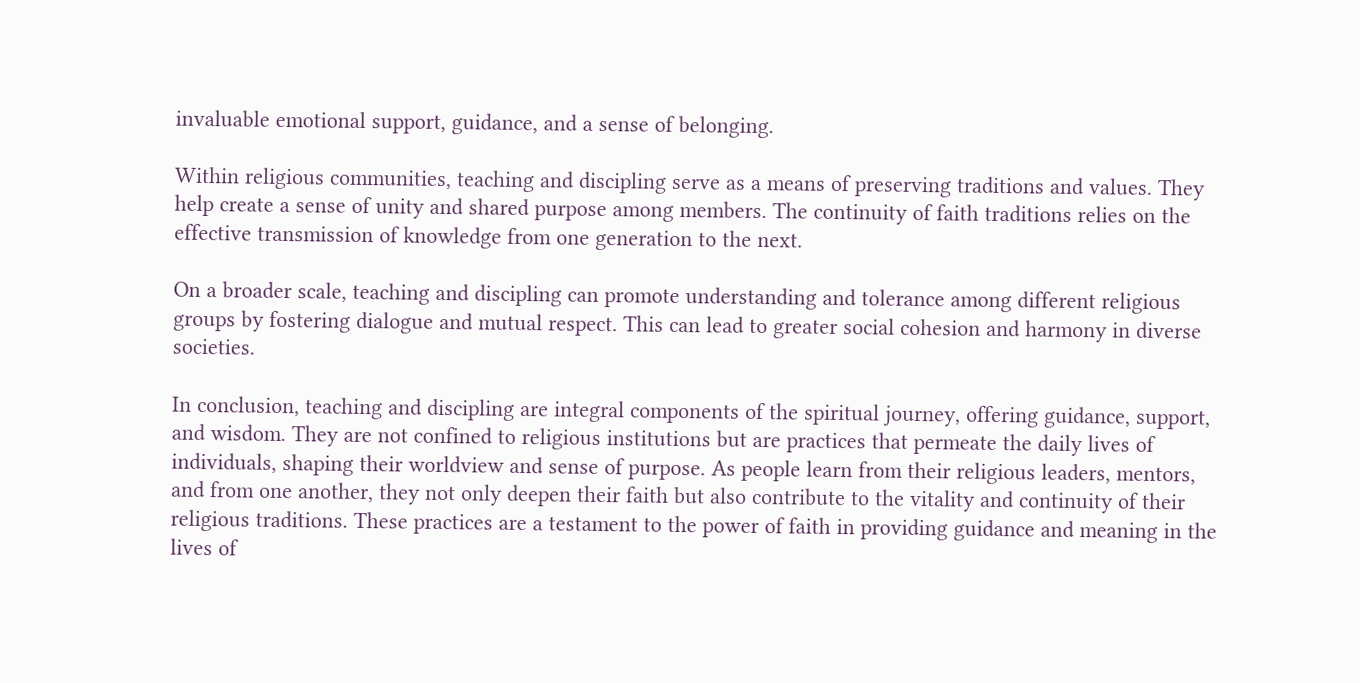invaluable emotional support, guidance, and a sense of belonging.

Within religious communities, teaching and discipling serve as a means of preserving traditions and values. They help create a sense of unity and shared purpose among members. The continuity of faith traditions relies on the effective transmission of knowledge from one generation to the next.

On a broader scale, teaching and discipling can promote understanding and tolerance among different religious groups by fostering dialogue and mutual respect. This can lead to greater social cohesion and harmony in diverse societies.

In conclusion, teaching and discipling are integral components of the spiritual journey, offering guidance, support, and wisdom. They are not confined to religious institutions but are practices that permeate the daily lives of individuals, shaping their worldview and sense of purpose. As people learn from their religious leaders, mentors, and from one another, they not only deepen their faith but also contribute to the vitality and continuity of their religious traditions. These practices are a testament to the power of faith in providing guidance and meaning in the lives of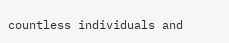countless individuals and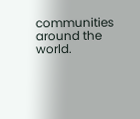communities around the world.